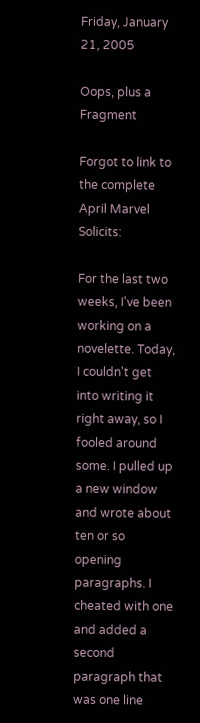Friday, January 21, 2005

Oops, plus a Fragment

Forgot to link to the complete April Marvel Solicits:

For the last two weeks, I've been working on a novelette. Today, I couldn't get into writing it right away, so I fooled around some. I pulled up a new window and wrote about ten or so opening paragraphs. I cheated with one and added a second paragraph that was one line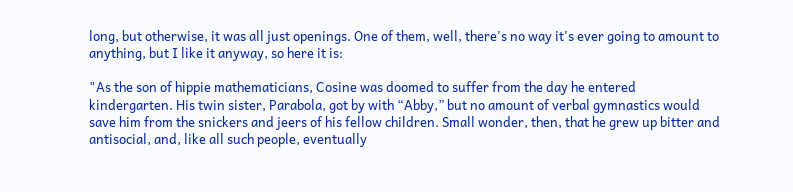long, but otherwise, it was all just openings. One of them, well, there's no way it's ever going to amount to anything, but I like it anyway, so here it is:

"As the son of hippie mathematicians, Cosine was doomed to suffer from the day he entered kindergarten. His twin sister, Parabola, got by with “Abby,” but no amount of verbal gymnastics would save him from the snickers and jeers of his fellow children. Small wonder, then, that he grew up bitter and antisocial, and, like all such people, eventually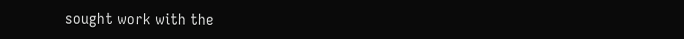sought work with the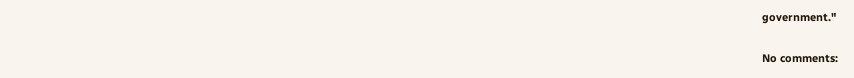government."

No comments: